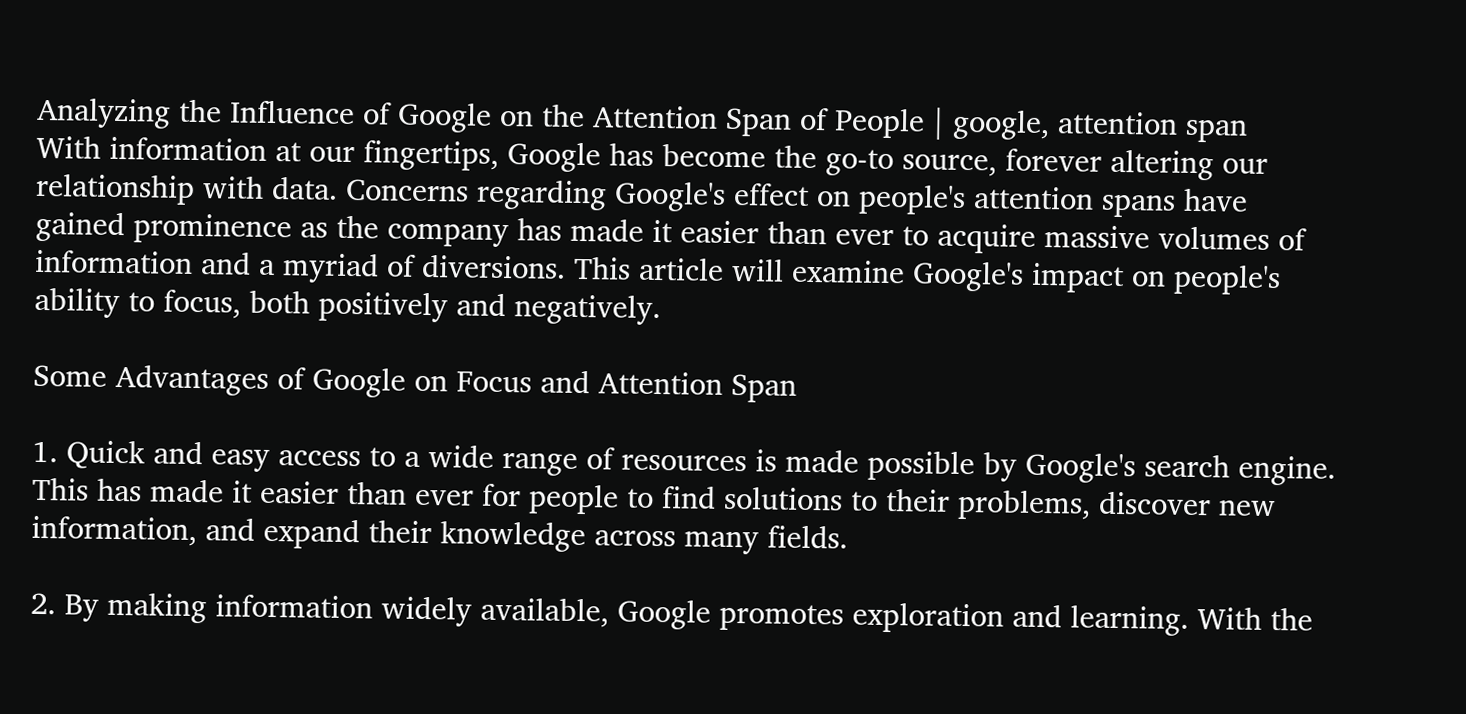Analyzing the Influence of Google on the Attention Span of People | google, attention span
With information at our fingertips, Google has become the go-to source, forever altering our relationship with data. Concerns regarding Google's effect on people's attention spans have gained prominence as the company has made it easier than ever to acquire massive volumes of information and a myriad of diversions. This article will examine Google's impact on people's ability to focus, both positively and negatively.

Some Advantages of Google on Focus and Attention Span

1. Quick and easy access to a wide range of resources is made possible by Google's search engine. This has made it easier than ever for people to find solutions to their problems, discover new information, and expand their knowledge across many fields.

2. By making information widely available, Google promotes exploration and learning. With the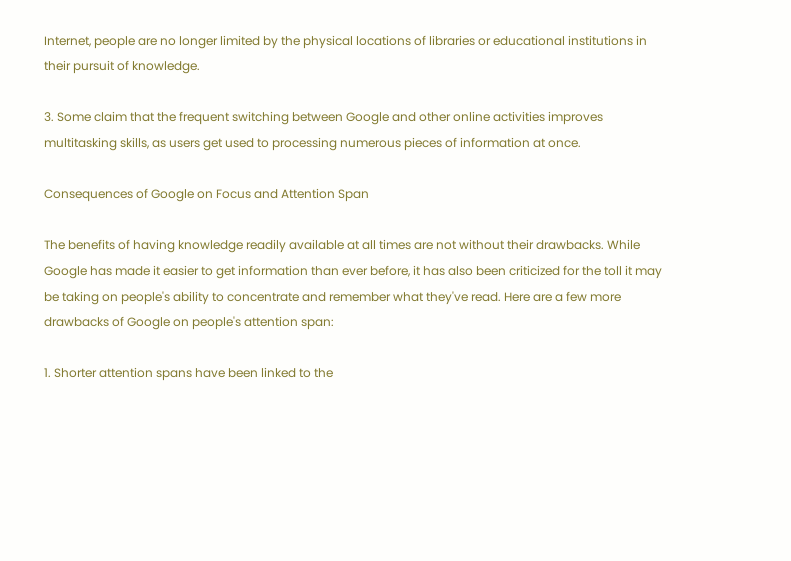Internet, people are no longer limited by the physical locations of libraries or educational institutions in their pursuit of knowledge.

3. Some claim that the frequent switching between Google and other online activities improves multitasking skills, as users get used to processing numerous pieces of information at once.

Consequences of Google on Focus and Attention Span

The benefits of having knowledge readily available at all times are not without their drawbacks. While Google has made it easier to get information than ever before, it has also been criticized for the toll it may be taking on people's ability to concentrate and remember what they've read. Here are a few more drawbacks of Google on people's attention span:

1. Shorter attention spans have been linked to the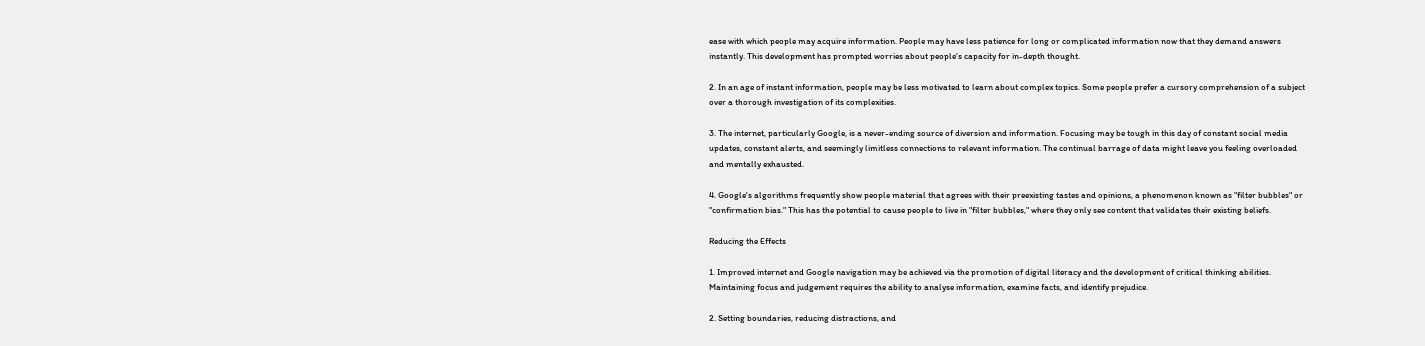ease with which people may acquire information. People may have less patience for long or complicated information now that they demand answers instantly. This development has prompted worries about people's capacity for in-depth thought.

2. In an age of instant information, people may be less motivated to learn about complex topics. Some people prefer a cursory comprehension of a subject over a thorough investigation of its complexities.

3. The internet, particularly Google, is a never-ending source of diversion and information. Focusing may be tough in this day of constant social media updates, constant alerts, and seemingly limitless connections to relevant information. The continual barrage of data might leave you feeling overloaded and mentally exhausted.

4. Google's algorithms frequently show people material that agrees with their preexisting tastes and opinions, a phenomenon known as "filter bubbles" or "confirmation bias." This has the potential to cause people to live in "filter bubbles," where they only see content that validates their existing beliefs.

Reducing the Effects

1. Improved internet and Google navigation may be achieved via the promotion of digital literacy and the development of critical thinking abilities. Maintaining focus and judgement requires the ability to analyse information, examine facts, and identify prejudice.

2. Setting boundaries, reducing distractions, and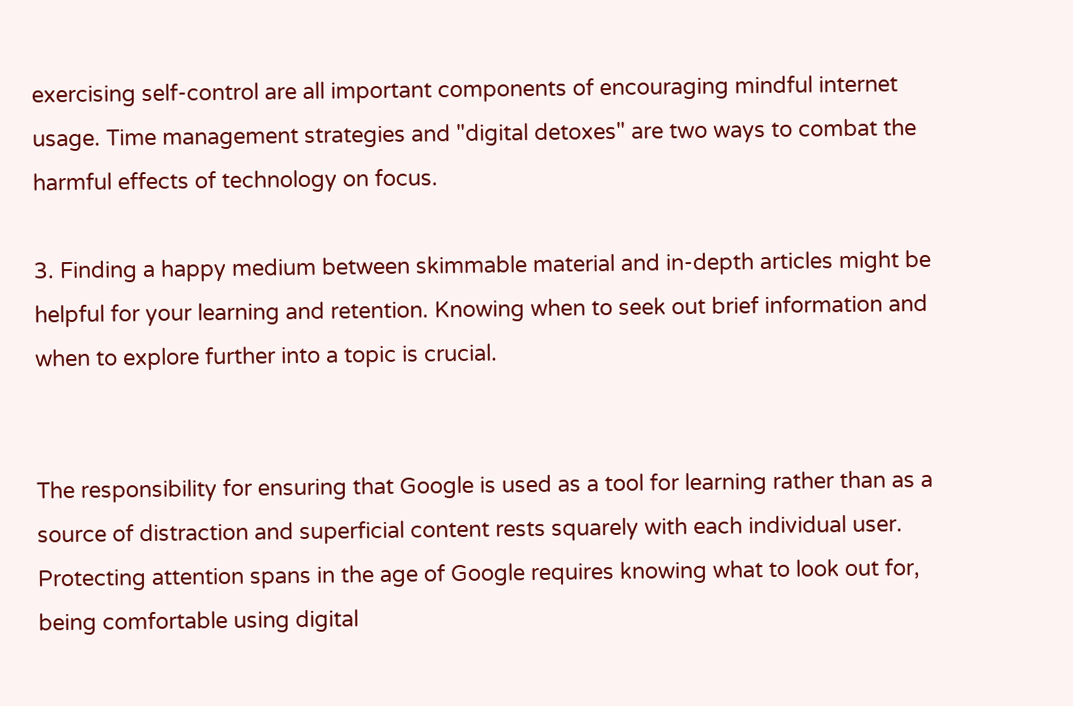exercising self-control are all important components of encouraging mindful internet usage. Time management strategies and "digital detoxes" are two ways to combat the harmful effects of technology on focus.

3. Finding a happy medium between skimmable material and in-depth articles might be helpful for your learning and retention. Knowing when to seek out brief information and when to explore further into a topic is crucial.


The responsibility for ensuring that Google is used as a tool for learning rather than as a source of distraction and superficial content rests squarely with each individual user. Protecting attention spans in the age of Google requires knowing what to look out for, being comfortable using digital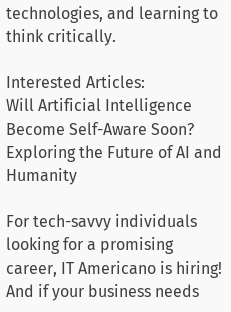technologies, and learning to think critically.

Interested Articles:
Will Artificial Intelligence Become Self-Aware Soon? Exploring the Future of AI and Humanity

For tech-savvy individuals looking for a promising career, IT Americano is hiring! And if your business needs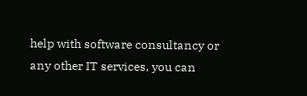help with software consultancy or any other IT services, you can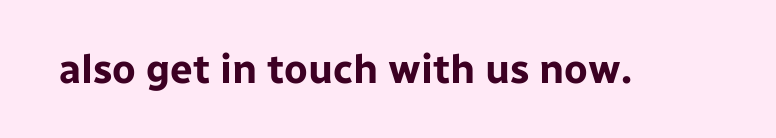also get in touch with us now.